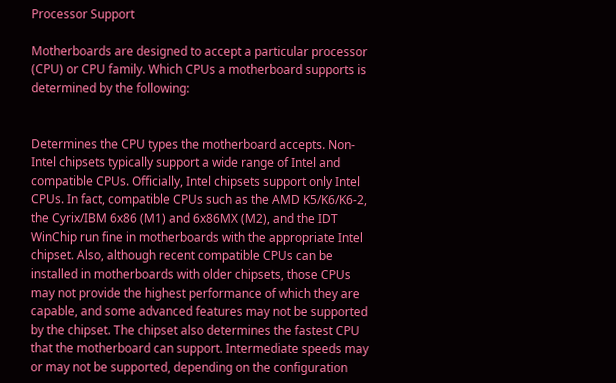Processor Support

Motherboards are designed to accept a particular processor (CPU) or CPU family. Which CPUs a motherboard supports is determined by the following:


Determines the CPU types the motherboard accepts. Non-Intel chipsets typically support a wide range of Intel and compatible CPUs. Officially, Intel chipsets support only Intel CPUs. In fact, compatible CPUs such as the AMD K5/K6/K6-2, the Cyrix/IBM 6x86 (M1) and 6x86MX (M2), and the IDT WinChip run fine in motherboards with the appropriate Intel chipset. Also, although recent compatible CPUs can be installed in motherboards with older chipsets, those CPUs may not provide the highest performance of which they are capable, and some advanced features may not be supported by the chipset. The chipset also determines the fastest CPU that the motherboard can support. Intermediate speeds may or may not be supported, depending on the configuration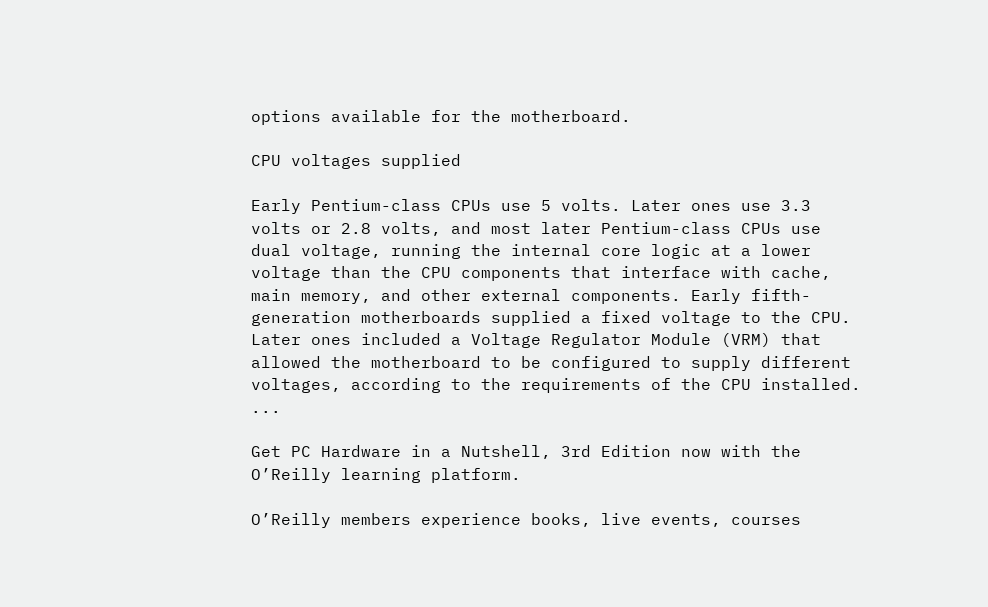options available for the motherboard.

CPU voltages supplied

Early Pentium-class CPUs use 5 volts. Later ones use 3.3 volts or 2.8 volts, and most later Pentium-class CPUs use dual voltage, running the internal core logic at a lower voltage than the CPU components that interface with cache, main memory, and other external components. Early fifth-generation motherboards supplied a fixed voltage to the CPU. Later ones included a Voltage Regulator Module (VRM) that allowed the motherboard to be configured to supply different voltages, according to the requirements of the CPU installed. ...

Get PC Hardware in a Nutshell, 3rd Edition now with the O’Reilly learning platform.

O’Reilly members experience books, live events, courses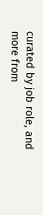curated by job role, and more from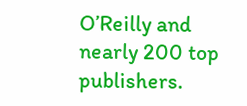O’Reilly and nearly 200 top publishers.